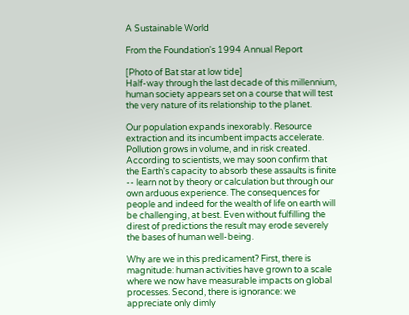A Sustainable World

From the Foundation's 1994 Annual Report

[Photo of Bat star at low tide]
Half-way through the last decade of this millennium, human society appears set on a course that will test the very nature of its relationship to the planet.

Our population expands inexorably. Resource extraction and its incumbent impacts accelerate. Pollution grows in volume, and in risk created. According to scientists, we may soon confirm that the Earth's capacity to absorb these assaults is finite -- learn not by theory or calculation but through our own arduous experience. The consequences for people and indeed for the wealth of life on earth will be challenging, at best. Even without fulfilling the direst of predictions the result may erode severely the bases of human well-being.

Why are we in this predicament? First, there is magnitude: human activities have grown to a scale where we now have measurable impacts on global processes. Second, there is ignorance: we appreciate only dimly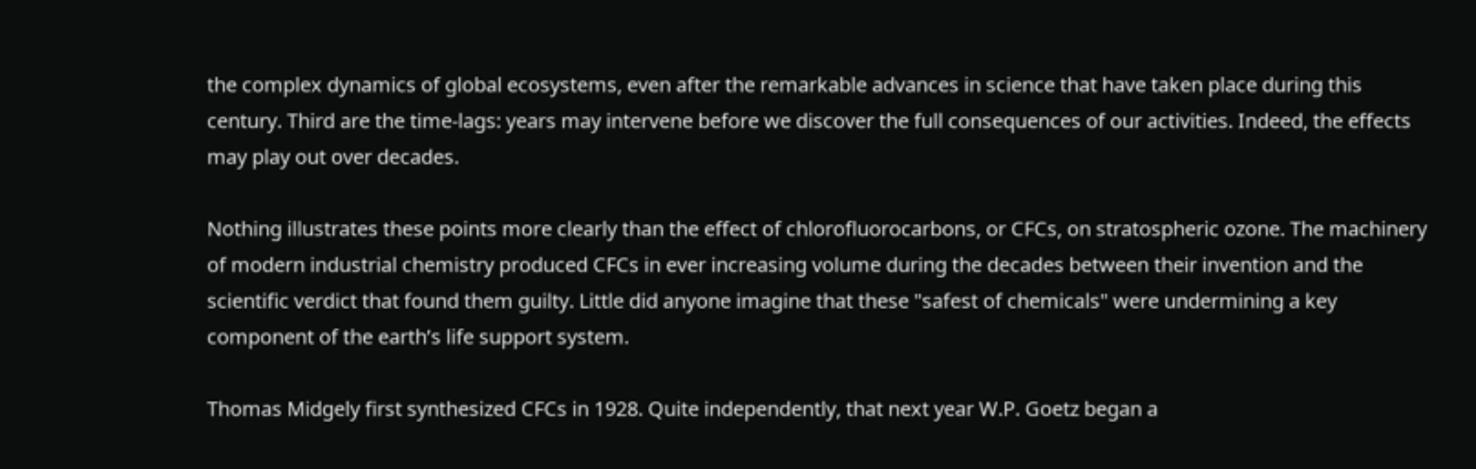the complex dynamics of global ecosystems, even after the remarkable advances in science that have taken place during this century. Third are the time-lags: years may intervene before we discover the full consequences of our activities. Indeed, the effects may play out over decades.

Nothing illustrates these points more clearly than the effect of chlorofluorocarbons, or CFCs, on stratospheric ozone. The machinery of modern industrial chemistry produced CFCs in ever increasing volume during the decades between their invention and the scientific verdict that found them guilty. Little did anyone imagine that these "safest of chemicals" were undermining a key component of the earth’s life support system.

Thomas Midgely first synthesized CFCs in 1928. Quite independently, that next year W.P. Goetz began a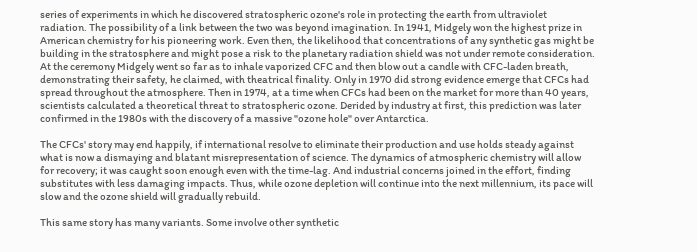series of experiments in which he discovered stratospheric ozone's role in protecting the earth from ultraviolet radiation. The possibility of a link between the two was beyond imagination. In 1941, Midgely won the highest prize in American chemistry for his pioneering work. Even then, the likelihood that concentrations of any synthetic gas might be building in the stratosphere and might pose a risk to the planetary radiation shield was not under remote consideration. At the ceremony Midgely went so far as to inhale vaporized CFC and then blow out a candle with CFC-laden breath, demonstrating their safety, he claimed, with theatrical finality. Only in 1970 did strong evidence emerge that CFCs had spread throughout the atmosphere. Then in 1974, at a time when CFCs had been on the market for more than 40 years, scientists calculated a theoretical threat to stratospheric ozone. Derided by industry at first, this prediction was later confirmed in the 1980s with the discovery of a massive "ozone hole" over Antarctica.

The CFCs' story may end happily, if international resolve to eliminate their production and use holds steady against what is now a dismaying and blatant misrepresentation of science. The dynamics of atmospheric chemistry will allow for recovery; it was caught soon enough even with the time-lag. And industrial concerns joined in the effort, finding substitutes with less damaging impacts. Thus, while ozone depletion will continue into the next millennium, its pace will slow and the ozone shield will gradually rebuild.

This same story has many variants. Some involve other synthetic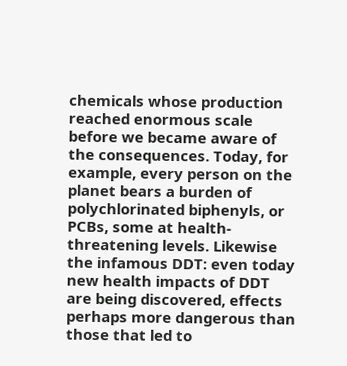chemicals whose production reached enormous scale before we became aware of the consequences. Today, for example, every person on the planet bears a burden of polychlorinated biphenyls, or PCBs, some at health-threatening levels. Likewise the infamous DDT: even today new health impacts of DDT are being discovered, effects perhaps more dangerous than those that led to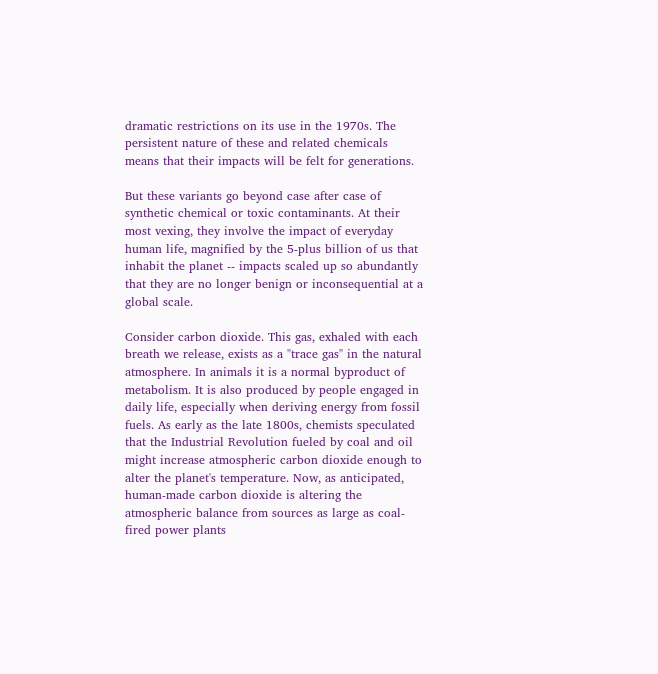dramatic restrictions on its use in the 1970s. The persistent nature of these and related chemicals means that their impacts will be felt for generations.

But these variants go beyond case after case of synthetic chemical or toxic contaminants. At their most vexing, they involve the impact of everyday human life, magnified by the 5-plus billion of us that inhabit the planet -- impacts scaled up so abundantly that they are no longer benign or inconsequential at a global scale.

Consider carbon dioxide. This gas, exhaled with each breath we release, exists as a "trace gas" in the natural atmosphere. In animals it is a normal byproduct of metabolism. It is also produced by people engaged in daily life, especially when deriving energy from fossil fuels. As early as the late 1800s, chemists speculated that the Industrial Revolution fueled by coal and oil might increase atmospheric carbon dioxide enough to alter the planet's temperature. Now, as anticipated, human-made carbon dioxide is altering the atmospheric balance from sources as large as coal-fired power plants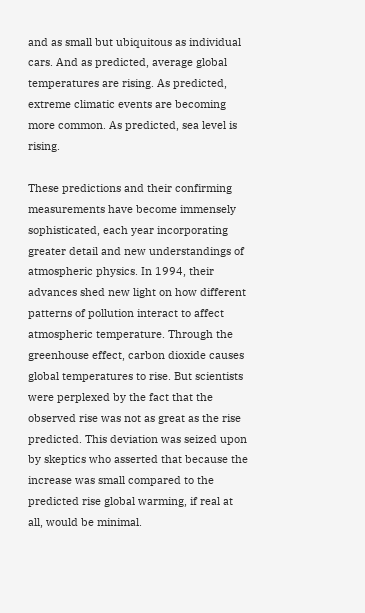and as small but ubiquitous as individual cars. And as predicted, average global temperatures are rising. As predicted, extreme climatic events are becoming more common. As predicted, sea level is rising.

These predictions and their confirming measurements have become immensely sophisticated, each year incorporating greater detail and new understandings of atmospheric physics. In 1994, their advances shed new light on how different patterns of pollution interact to affect atmospheric temperature. Through the greenhouse effect, carbon dioxide causes global temperatures to rise. But scientists were perplexed by the fact that the observed rise was not as great as the rise predicted. This deviation was seized upon by skeptics who asserted that because the increase was small compared to the predicted rise global warming, if real at all, would be minimal.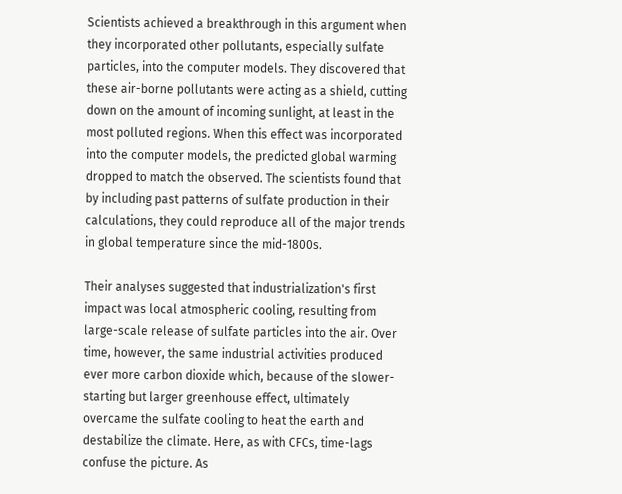Scientists achieved a breakthrough in this argument when they incorporated other pollutants, especially sulfate particles, into the computer models. They discovered that these air-borne pollutants were acting as a shield, cutting down on the amount of incoming sunlight, at least in the most polluted regions. When this effect was incorporated into the computer models, the predicted global warming dropped to match the observed. The scientists found that by including past patterns of sulfate production in their calculations, they could reproduce all of the major trends in global temperature since the mid-1800s.

Their analyses suggested that industrialization's first impact was local atmospheric cooling, resulting from large-scale release of sulfate particles into the air. Over time, however, the same industrial activities produced ever more carbon dioxide which, because of the slower-starting but larger greenhouse effect, ultimately overcame the sulfate cooling to heat the earth and destabilize the climate. Here, as with CFCs, time-lags confuse the picture. As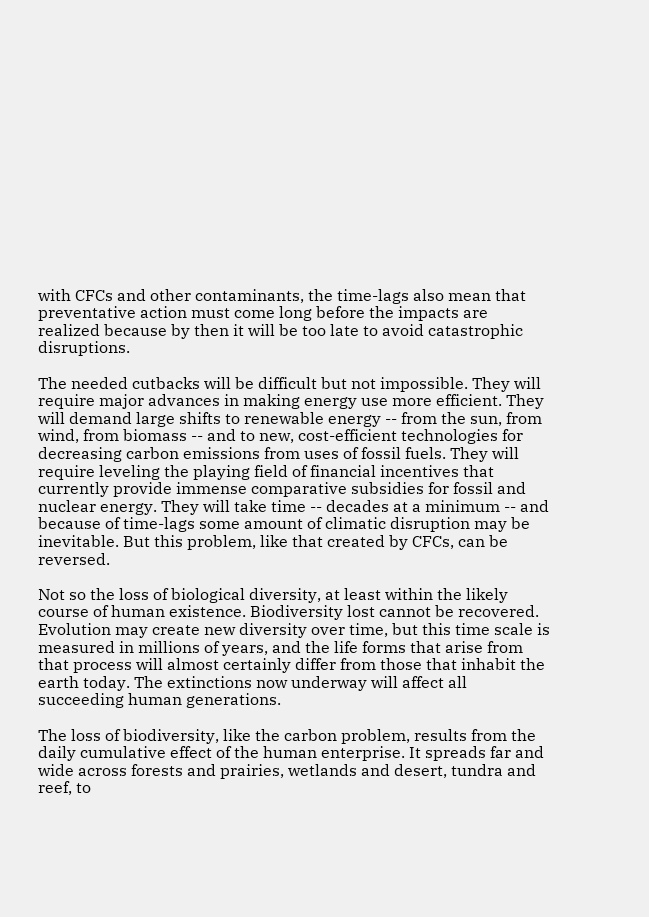with CFCs and other contaminants, the time-lags also mean that preventative action must come long before the impacts are realized because by then it will be too late to avoid catastrophic disruptions.

The needed cutbacks will be difficult but not impossible. They will require major advances in making energy use more efficient. They will demand large shifts to renewable energy -- from the sun, from wind, from biomass -- and to new, cost-efficient technologies for decreasing carbon emissions from uses of fossil fuels. They will require leveling the playing field of financial incentives that currently provide immense comparative subsidies for fossil and nuclear energy. They will take time -- decades at a minimum -- and because of time-lags some amount of climatic disruption may be inevitable. But this problem, like that created by CFCs, can be reversed.

Not so the loss of biological diversity, at least within the likely course of human existence. Biodiversity lost cannot be recovered. Evolution may create new diversity over time, but this time scale is measured in millions of years, and the life forms that arise from that process will almost certainly differ from those that inhabit the earth today. The extinctions now underway will affect all succeeding human generations.

The loss of biodiversity, like the carbon problem, results from the daily cumulative effect of the human enterprise. It spreads far and wide across forests and prairies, wetlands and desert, tundra and reef, to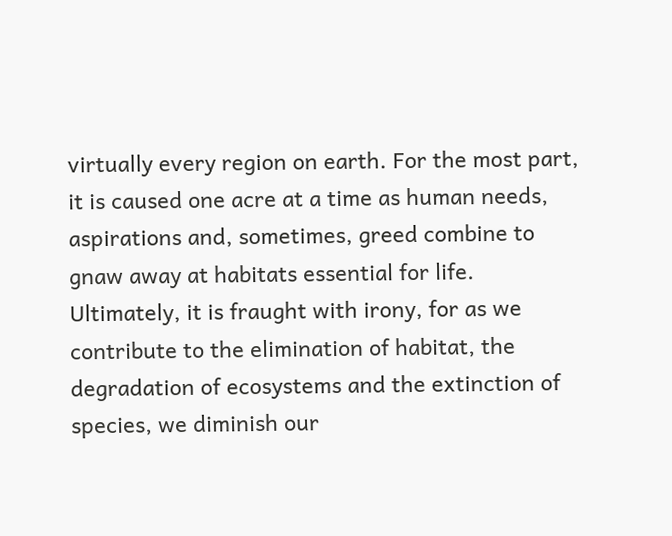virtually every region on earth. For the most part, it is caused one acre at a time as human needs, aspirations and, sometimes, greed combine to gnaw away at habitats essential for life. Ultimately, it is fraught with irony, for as we contribute to the elimination of habitat, the degradation of ecosystems and the extinction of species, we diminish our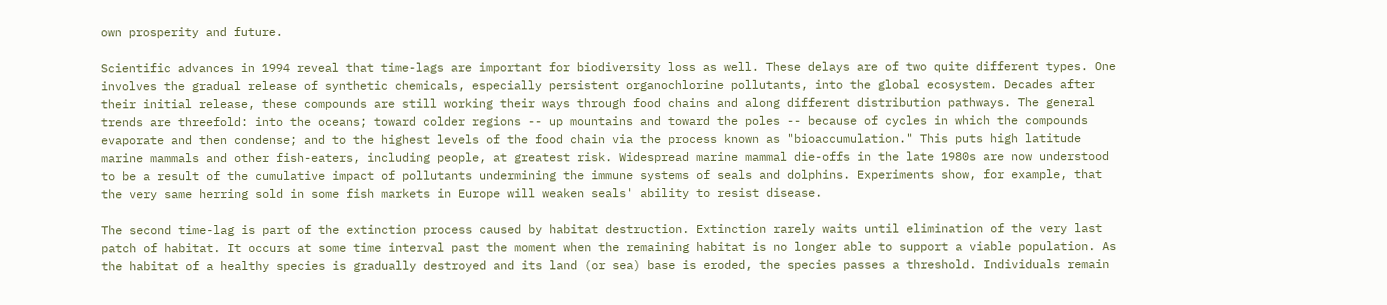own prosperity and future.

Scientific advances in 1994 reveal that time-lags are important for biodiversity loss as well. These delays are of two quite different types. One involves the gradual release of synthetic chemicals, especially persistent organochlorine pollutants, into the global ecosystem. Decades after their initial release, these compounds are still working their ways through food chains and along different distribution pathways. The general trends are threefold: into the oceans; toward colder regions -- up mountains and toward the poles -- because of cycles in which the compounds evaporate and then condense; and to the highest levels of the food chain via the process known as "bioaccumulation." This puts high latitude marine mammals and other fish-eaters, including people, at greatest risk. Widespread marine mammal die-offs in the late 1980s are now understood to be a result of the cumulative impact of pollutants undermining the immune systems of seals and dolphins. Experiments show, for example, that the very same herring sold in some fish markets in Europe will weaken seals' ability to resist disease.

The second time-lag is part of the extinction process caused by habitat destruction. Extinction rarely waits until elimination of the very last patch of habitat. It occurs at some time interval past the moment when the remaining habitat is no longer able to support a viable population. As the habitat of a healthy species is gradually destroyed and its land (or sea) base is eroded, the species passes a threshold. Individuals remain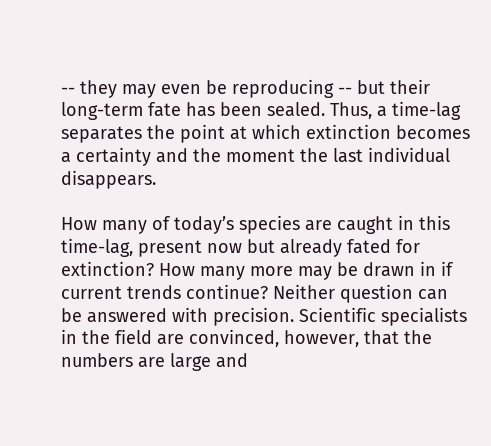-- they may even be reproducing -- but their long-term fate has been sealed. Thus, a time-lag separates the point at which extinction becomes a certainty and the moment the last individual disappears.

How many of today’s species are caught in this time-lag, present now but already fated for extinction? How many more may be drawn in if current trends continue? Neither question can be answered with precision. Scientific specialists in the field are convinced, however, that the numbers are large and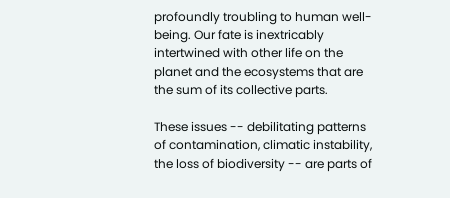profoundly troubling to human well-being. Our fate is inextricably intertwined with other life on the planet and the ecosystems that are the sum of its collective parts.

These issues -- debilitating patterns of contamination, climatic instability, the loss of biodiversity -- are parts of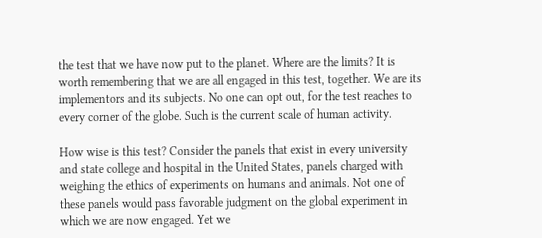the test that we have now put to the planet. Where are the limits? It is worth remembering that we are all engaged in this test, together. We are its implementors and its subjects. No one can opt out, for the test reaches to every corner of the globe. Such is the current scale of human activity.

How wise is this test? Consider the panels that exist in every university and state college and hospital in the United States, panels charged with weighing the ethics of experiments on humans and animals. Not one of these panels would pass favorable judgment on the global experiment in which we are now engaged. Yet we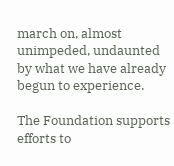march on, almost unimpeded, undaunted by what we have already begun to experience.

The Foundation supports efforts to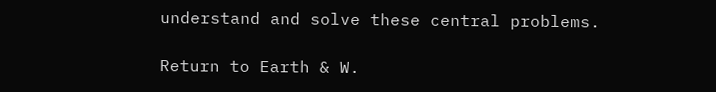understand and solve these central problems.

Return to Earth & W.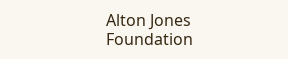Alton Jones Foundation